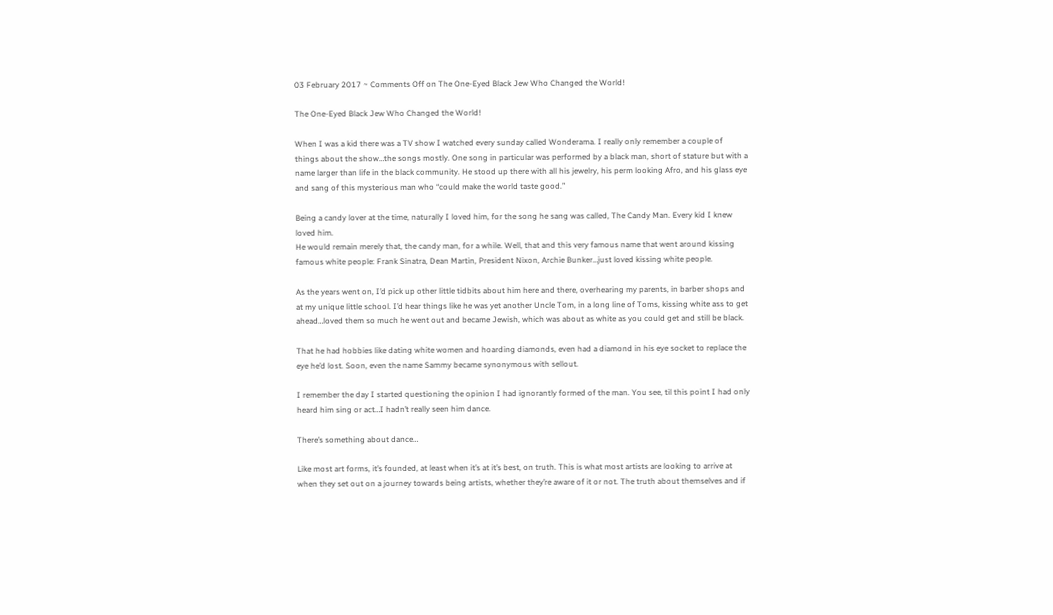03 February 2017 ~ Comments Off on The One-Eyed Black Jew Who Changed the World!

The One-Eyed Black Jew Who Changed the World!

When I was a kid there was a TV show I watched every sunday called Wonderama. I really only remember a couple of things about the show…the songs mostly. One song in particular was performed by a black man, short of stature but with a name larger than life in the black community. He stood up there with all his jewelry, his perm looking Afro, and his glass eye and sang of this mysterious man who “could make the world taste good.”

Being a candy lover at the time, naturally I loved him, for the song he sang was called, The Candy Man. Every kid I knew loved him.
He would remain merely that, the candy man, for a while. Well, that and this very famous name that went around kissing famous white people: Frank Sinatra, Dean Martin, President Nixon, Archie Bunker…just loved kissing white people.

As the years went on, I’d pick up other little tidbits about him here and there, overhearing my parents, in barber shops and at my unique little school. I’d hear things like he was yet another Uncle Tom, in a long line of Toms, kissing white ass to get ahead…loved them so much he went out and became Jewish, which was about as white as you could get and still be black.

That he had hobbies like dating white women and hoarding diamonds, even had a diamond in his eye socket to replace the eye he’d lost. Soon, even the name Sammy became synonymous with sellout.

I remember the day I started questioning the opinion I had ignorantly formed of the man. You see, til this point I had only heard him sing or act…I hadn’t really seen him dance.

There’s something about dance…

Like most art forms, it’s founded, at least when it’s at it’s best, on truth. This is what most artists are looking to arrive at when they set out on a journey towards being artists, whether they’re aware of it or not. The truth about themselves and if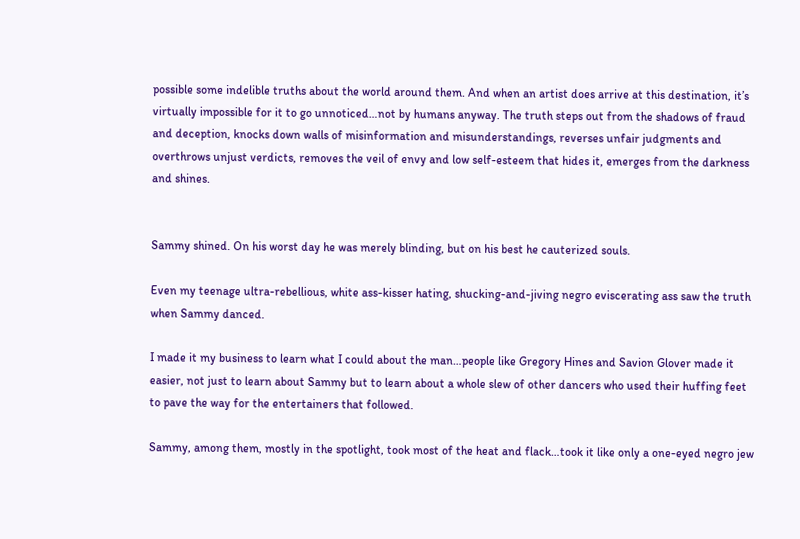possible some indelible truths about the world around them. And when an artist does arrive at this destination, it’s virtually impossible for it to go unnoticed…not by humans anyway. The truth steps out from the shadows of fraud and deception, knocks down walls of misinformation and misunderstandings, reverses unfair judgments and overthrows unjust verdicts, removes the veil of envy and low self-esteem that hides it, emerges from the darkness and shines.


Sammy shined. On his worst day he was merely blinding, but on his best he cauterized souls.

Even my teenage ultra-rebellious, white ass-kisser hating, shucking-and-jiving negro eviscerating ass saw the truth when Sammy danced.

I made it my business to learn what I could about the man…people like Gregory Hines and Savion Glover made it easier, not just to learn about Sammy but to learn about a whole slew of other dancers who used their huffing feet to pave the way for the entertainers that followed.

Sammy, among them, mostly in the spotlight, took most of the heat and flack…took it like only a one-eyed negro jew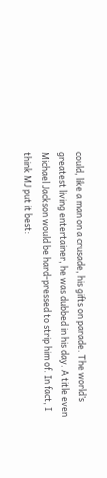could, like a man on a crusade, his gifts on parade. The world’s greatest living entertainer, he was dubbed in his day. A title even Michael Jackson would be hard-pressed to strip him of. In fact, I think MJ put it best: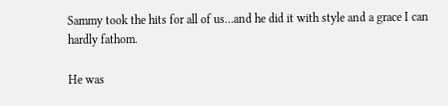Sammy took the hits for all of us…and he did it with style and a grace I can hardly fathom.

He was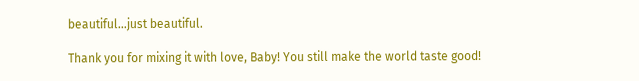beautiful…just beautiful.

Thank you for mixing it with love, Baby! You still make the world taste good!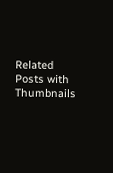Related Posts with Thumbnails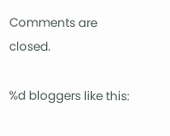Comments are closed.

%d bloggers like this: